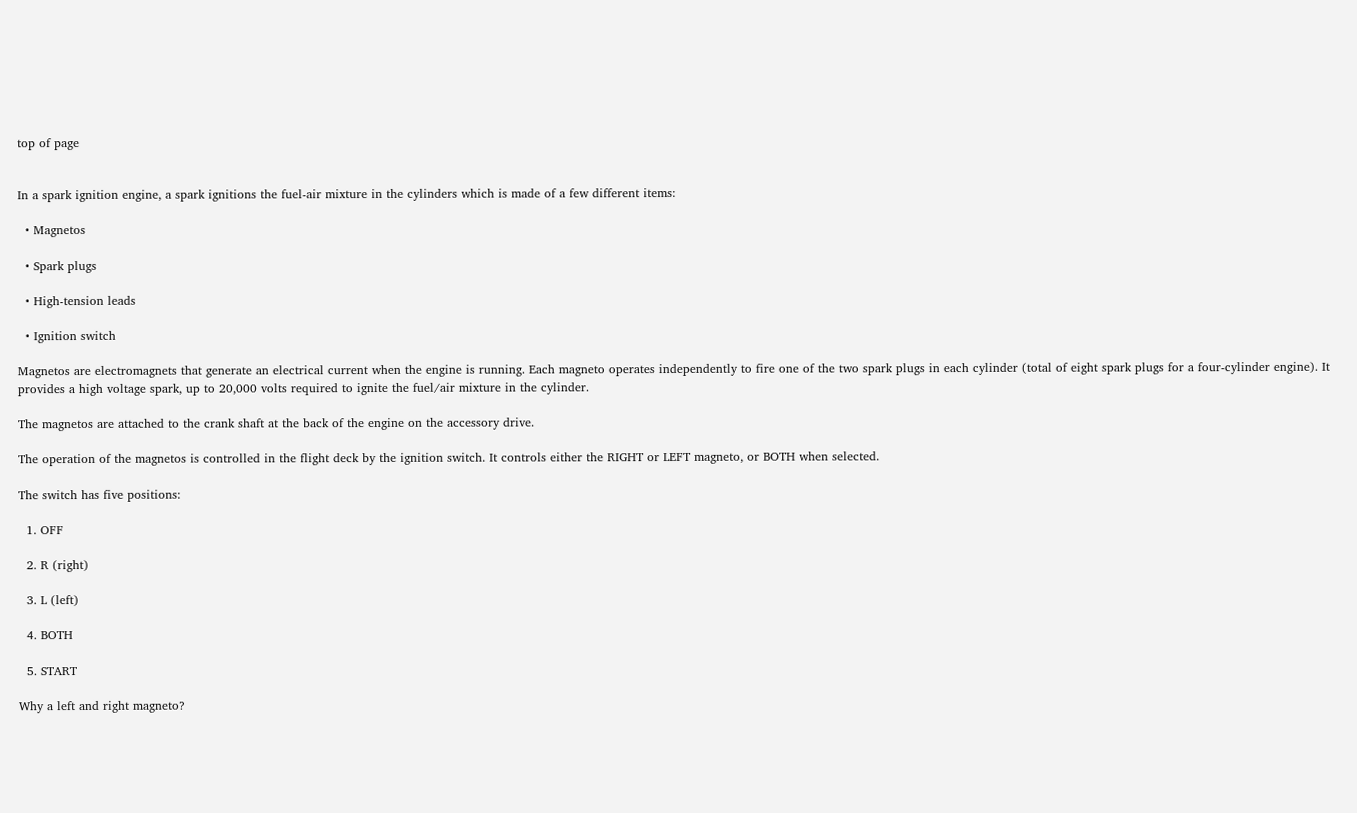top of page


In a spark ignition engine, a spark ignitions the fuel-air mixture in the cylinders which is made of a few different items:

  • Magnetos

  • Spark plugs

  • High-tension leads

  • Ignition switch

Magnetos are electromagnets that generate an electrical current when the engine is running. Each magneto operates independently to fire one of the two spark plugs in each cylinder (total of eight spark plugs for a four-cylinder engine). It provides a high voltage spark, up to 20,000 volts required to ignite the fuel/air mixture in the cylinder.

The magnetos are attached to the crank shaft at the back of the engine on the accessory drive.

The operation of the magnetos is controlled in the flight deck by the ignition switch. It controls either the RIGHT or LEFT magneto, or BOTH when selected.

The switch has five positions:

  1. OFF

  2. R (right)

  3. L (left)

  4. BOTH

  5. START

Why a left and right magneto?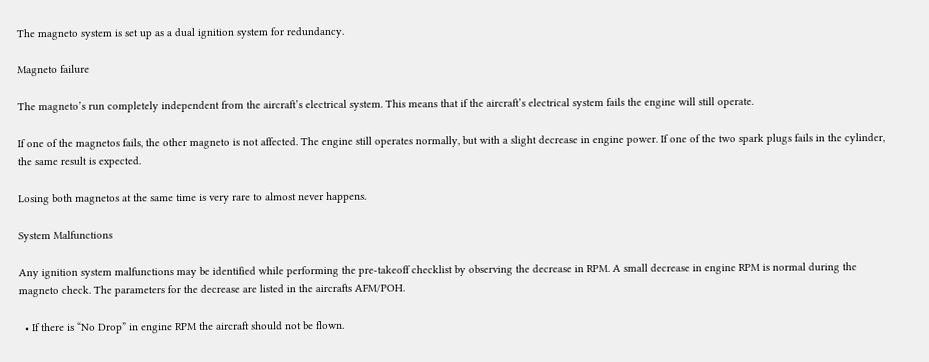The magneto system is set up as a dual ignition system for redundancy.

Magneto failure

The magneto’s run completely independent from the aircraft’s electrical system. This means that if the aircraft’s electrical system fails the engine will still operate.

If one of the magnetos fails, the other magneto is not affected. The engine still operates normally, but with a slight decrease in engine power. If one of the two spark plugs fails in the cylinder, the same result is expected.

Losing both magnetos at the same time is very rare to almost never happens.

System Malfunctions

Any ignition system malfunctions may be identified while performing the pre-takeoff checklist by observing the decrease in RPM. A small decrease in engine RPM is normal during the magneto check. The parameters for the decrease are listed in the aircrafts AFM/POH.

  • If there is “No Drop” in engine RPM the aircraft should not be flown.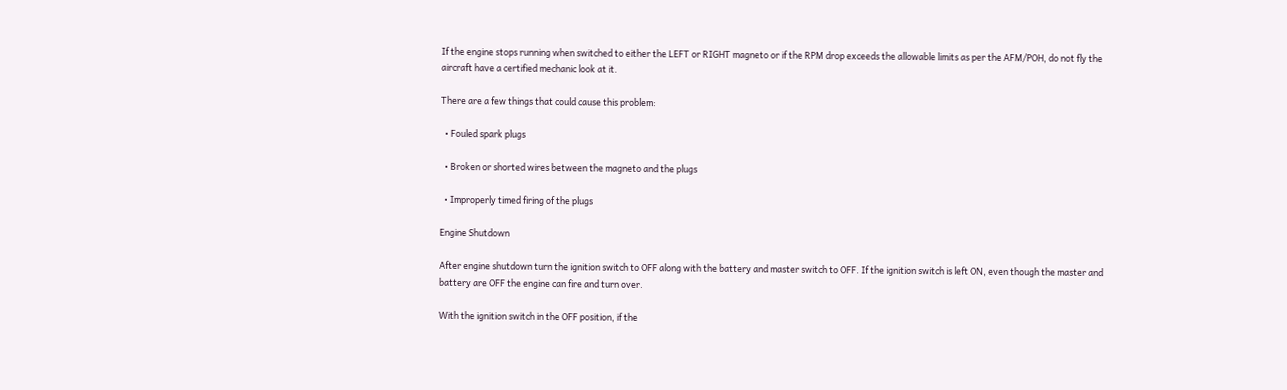If the engine stops running when switched to either the LEFT or RIGHT magneto or if the RPM drop exceeds the allowable limits as per the AFM/POH, do not fly the aircraft have a certified mechanic look at it.

There are a few things that could cause this problem:

  • Fouled spark plugs

  • Broken or shorted wires between the magneto and the plugs

  • Improperly timed firing of the plugs

Engine Shutdown

After engine shutdown turn the ignition switch to OFF along with the battery and master switch to OFF. If the ignition switch is left ON, even though the master and battery are OFF the engine can fire and turn over.

With the ignition switch in the OFF position, if the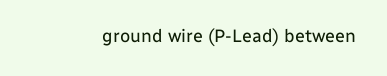ground wire (P-Lead) between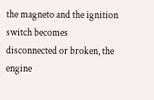the magneto and the ignition switch becomes disconnected or broken, the engine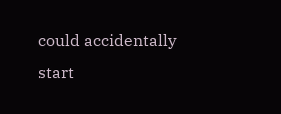could accidentally start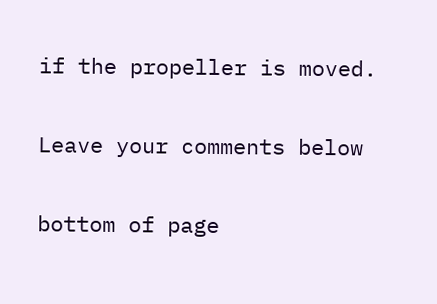if the propeller is moved.


Leave your comments below


bottom of page